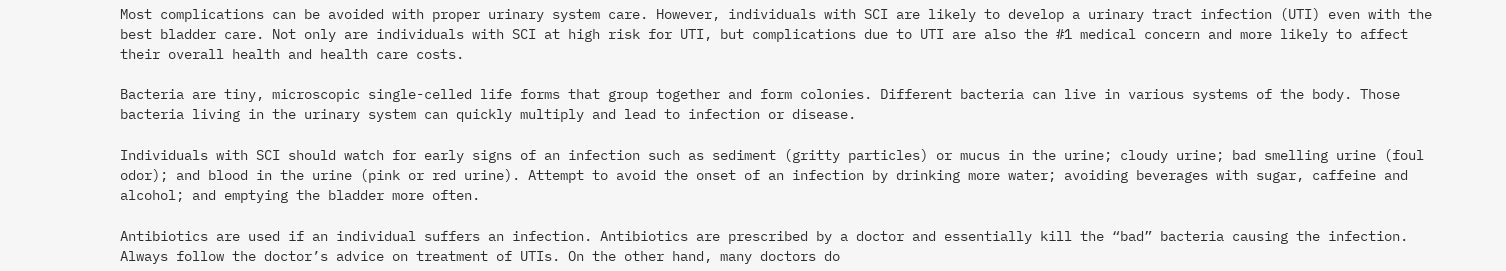Most complications can be avoided with proper urinary system care. However, individuals with SCI are likely to develop a urinary tract infection (UTI) even with the best bladder care. Not only are individuals with SCI at high risk for UTI, but complications due to UTI are also the #1 medical concern and more likely to affect their overall health and health care costs.

Bacteria are tiny, microscopic single-celled life forms that group together and form colonies. Different bacteria can live in various systems of the body. Those bacteria living in the urinary system can quickly multiply and lead to infection or disease.

Individuals with SCI should watch for early signs of an infection such as sediment (gritty particles) or mucus in the urine; cloudy urine; bad smelling urine (foul odor); and blood in the urine (pink or red urine). Attempt to avoid the onset of an infection by drinking more water; avoiding beverages with sugar, caffeine and alcohol; and emptying the bladder more often.

Antibiotics are used if an individual suffers an infection. Antibiotics are prescribed by a doctor and essentially kill the “bad” bacteria causing the infection. Always follow the doctor’s advice on treatment of UTIs. On the other hand, many doctors do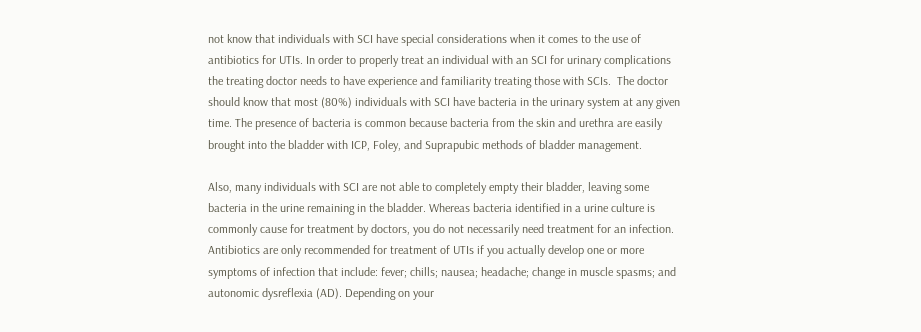not know that individuals with SCI have special considerations when it comes to the use of antibiotics for UTIs. In order to properly treat an individual with an SCI for urinary complications the treating doctor needs to have experience and familiarity treating those with SCIs.  The doctor should know that most (80%) individuals with SCI have bacteria in the urinary system at any given time. The presence of bacteria is common because bacteria from the skin and urethra are easily brought into the bladder with ICP, Foley, and Suprapubic methods of bladder management.

Also, many individuals with SCI are not able to completely empty their bladder, leaving some bacteria in the urine remaining in the bladder. Whereas bacteria identified in a urine culture is commonly cause for treatment by doctors, you do not necessarily need treatment for an infection. Antibiotics are only recommended for treatment of UTIs if you actually develop one or more symptoms of infection that include: fever; chills; nausea; headache; change in muscle spasms; and autonomic dysreflexia (AD). Depending on your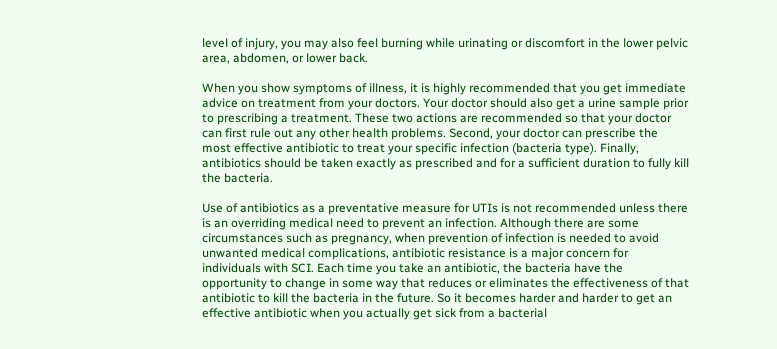level of injury, you may also feel burning while urinating or discomfort in the lower pelvic area, abdomen, or lower back.

When you show symptoms of illness, it is highly recommended that you get immediate advice on treatment from your doctors. Your doctor should also get a urine sample prior to prescribing a treatment. These two actions are recommended so that your doctor can first rule out any other health problems. Second, your doctor can prescribe the most effective antibiotic to treat your specific infection (bacteria type). Finally, antibiotics should be taken exactly as prescribed and for a sufficient duration to fully kill the bacteria.

Use of antibiotics as a preventative measure for UTIs is not recommended unless there is an overriding medical need to prevent an infection. Although there are some circumstances such as pregnancy, when prevention of infection is needed to avoid unwanted medical complications, antibiotic resistance is a major concern for individuals with SCI. Each time you take an antibiotic, the bacteria have the opportunity to change in some way that reduces or eliminates the effectiveness of that antibiotic to kill the bacteria in the future. So it becomes harder and harder to get an effective antibiotic when you actually get sick from a bacterial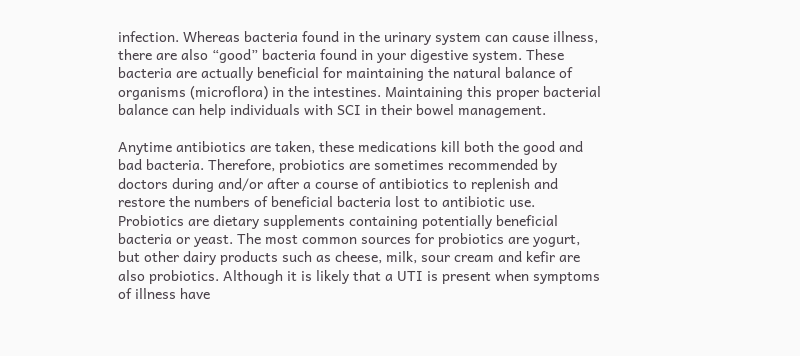infection. Whereas bacteria found in the urinary system can cause illness, there are also “good” bacteria found in your digestive system. These bacteria are actually beneficial for maintaining the natural balance of organisms (microflora) in the intestines. Maintaining this proper bacterial balance can help individuals with SCI in their bowel management.

Anytime antibiotics are taken, these medications kill both the good and bad bacteria. Therefore, probiotics are sometimes recommended by doctors during and/or after a course of antibiotics to replenish and restore the numbers of beneficial bacteria lost to antibiotic use. Probiotics are dietary supplements containing potentially beneficial bacteria or yeast. The most common sources for probiotics are yogurt, but other dairy products such as cheese, milk, sour cream and kefir are also probiotics. Although it is likely that a UTI is present when symptoms of illness have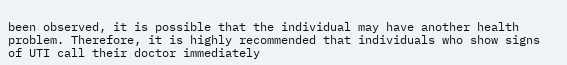been observed, it is possible that the individual may have another health problem. Therefore, it is highly recommended that individuals who show signs of UTI call their doctor immediately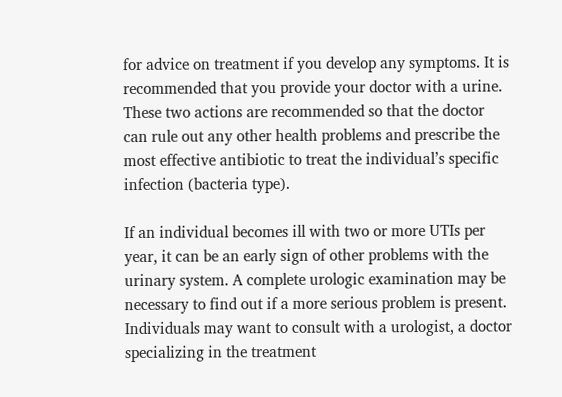for advice on treatment if you develop any symptoms. It is recommended that you provide your doctor with a urine. These two actions are recommended so that the doctor can rule out any other health problems and prescribe the most effective antibiotic to treat the individual’s specific infection (bacteria type).

If an individual becomes ill with two or more UTIs per year, it can be an early sign of other problems with the urinary system. A complete urologic examination may be necessary to find out if a more serious problem is present. Individuals may want to consult with a urologist, a doctor specializing in the treatment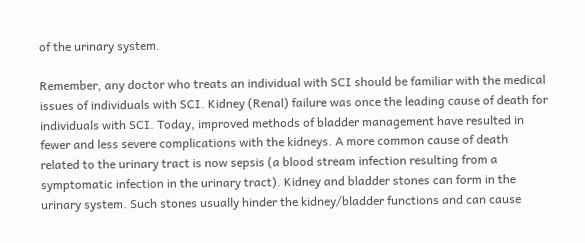of the urinary system.

Remember, any doctor who treats an individual with SCI should be familiar with the medical issues of individuals with SCI. Kidney (Renal) failure was once the leading cause of death for individuals with SCI. Today, improved methods of bladder management have resulted in fewer and less severe complications with the kidneys. A more common cause of death related to the urinary tract is now sepsis (a blood stream infection resulting from a symptomatic infection in the urinary tract). Kidney and bladder stones can form in the urinary system. Such stones usually hinder the kidney/bladder functions and can cause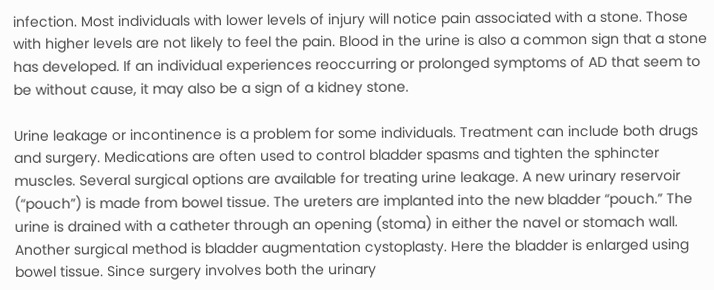infection. Most individuals with lower levels of injury will notice pain associated with a stone. Those with higher levels are not likely to feel the pain. Blood in the urine is also a common sign that a stone has developed. If an individual experiences reoccurring or prolonged symptoms of AD that seem to be without cause, it may also be a sign of a kidney stone.

Urine leakage or incontinence is a problem for some individuals. Treatment can include both drugs and surgery. Medications are often used to control bladder spasms and tighten the sphincter muscles. Several surgical options are available for treating urine leakage. A new urinary reservoir (“pouch”) is made from bowel tissue. The ureters are implanted into the new bladder “pouch.” The urine is drained with a catheter through an opening (stoma) in either the navel or stomach wall. Another surgical method is bladder augmentation cystoplasty. Here the bladder is enlarged using bowel tissue. Since surgery involves both the urinary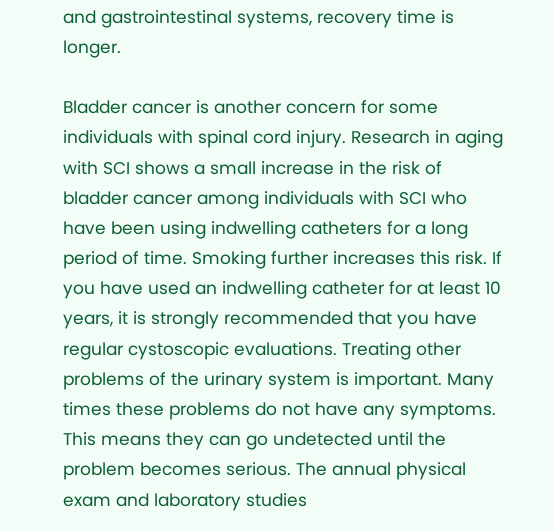and gastrointestinal systems, recovery time is longer.

Bladder cancer is another concern for some individuals with spinal cord injury. Research in aging with SCI shows a small increase in the risk of bladder cancer among individuals with SCI who have been using indwelling catheters for a long period of time. Smoking further increases this risk. If you have used an indwelling catheter for at least 10 years, it is strongly recommended that you have regular cystoscopic evaluations. Treating other problems of the urinary system is important. Many times these problems do not have any symptoms. This means they can go undetected until the problem becomes serious. The annual physical exam and laboratory studies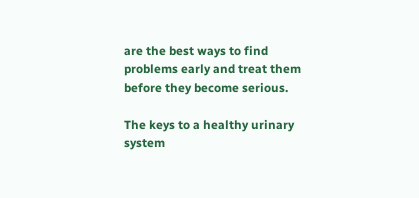are the best ways to find problems early and treat them before they become serious.

The keys to a healthy urinary system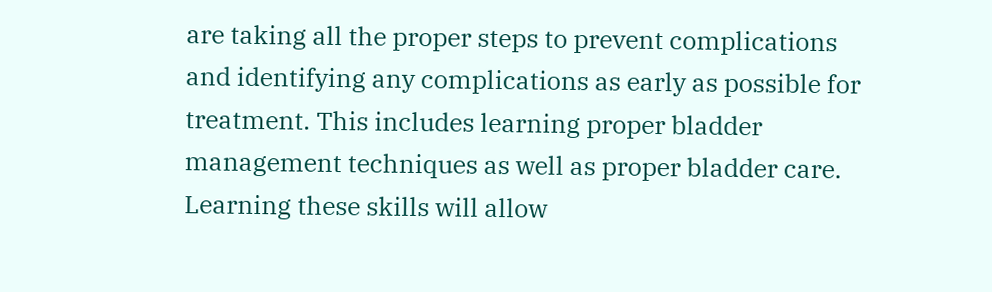are taking all the proper steps to prevent complications and identifying any complications as early as possible for treatment. This includes learning proper bladder management techniques as well as proper bladder care. Learning these skills will allow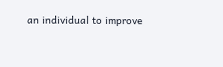an individual to improve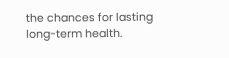the chances for lasting long-term health.